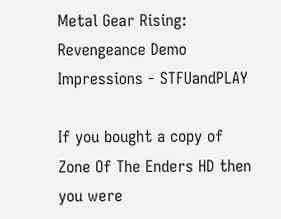Metal Gear Rising: Revengeance Demo Impressions - STFUandPLAY

If you bought a copy of Zone Of The Enders HD then you were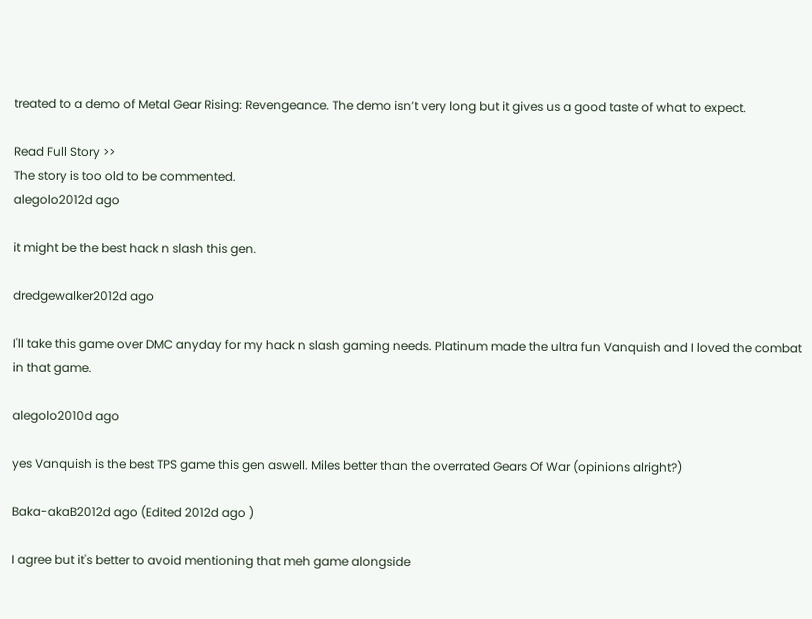treated to a demo of Metal Gear Rising: Revengeance. The demo isn’t very long but it gives us a good taste of what to expect.

Read Full Story >>
The story is too old to be commented.
alegolo2012d ago

it might be the best hack n slash this gen.

dredgewalker2012d ago

I'll take this game over DMC anyday for my hack n slash gaming needs. Platinum made the ultra fun Vanquish and I loved the combat in that game.

alegolo2010d ago

yes Vanquish is the best TPS game this gen aswell. Miles better than the overrated Gears Of War (opinions alright?)

Baka-akaB2012d ago (Edited 2012d ago )

I agree but it's better to avoid mentioning that meh game alongside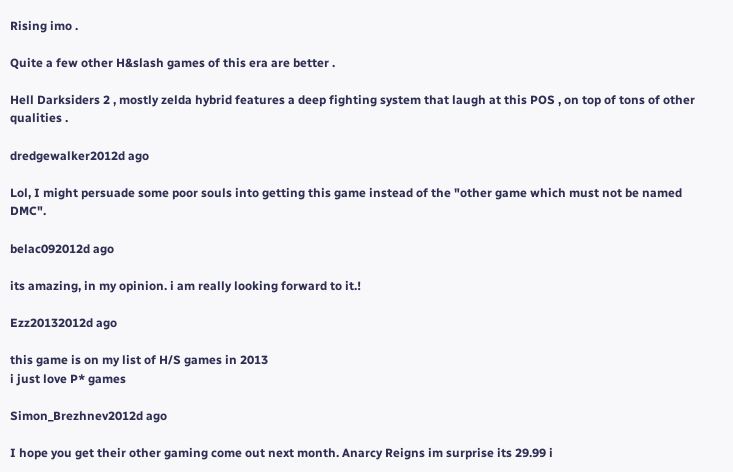Rising imo .

Quite a few other H&slash games of this era are better .

Hell Darksiders 2 , mostly zelda hybrid features a deep fighting system that laugh at this POS , on top of tons of other qualities .

dredgewalker2012d ago

Lol, I might persuade some poor souls into getting this game instead of the "other game which must not be named DMC".

belac092012d ago

its amazing, in my opinion. i am really looking forward to it.!

Ezz20132012d ago

this game is on my list of H/S games in 2013
i just love P* games

Simon_Brezhnev2012d ago

I hope you get their other gaming come out next month. Anarcy Reigns im surprise its 29.99 i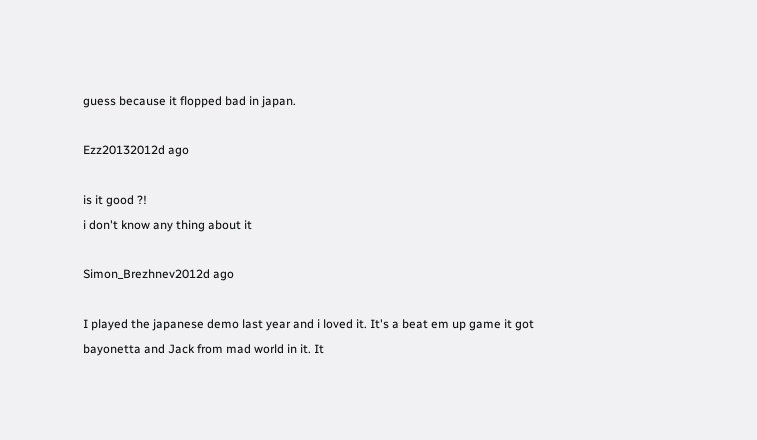guess because it flopped bad in japan.

Ezz20132012d ago

is it good ?!
i don't know any thing about it

Simon_Brezhnev2012d ago

I played the japanese demo last year and i loved it. It's a beat em up game it got bayonetta and Jack from mad world in it. It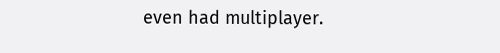even had multiplayer.